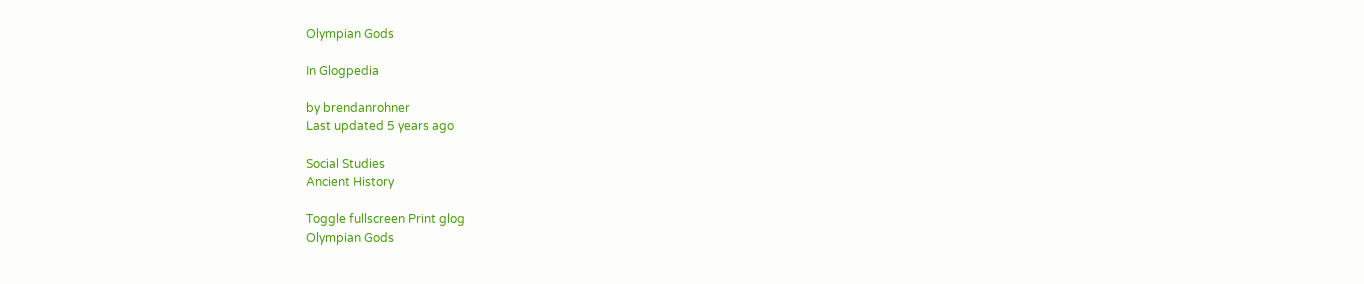Olympian Gods

In Glogpedia

by brendanrohner
Last updated 5 years ago

Social Studies
Ancient History

Toggle fullscreen Print glog
Olympian Gods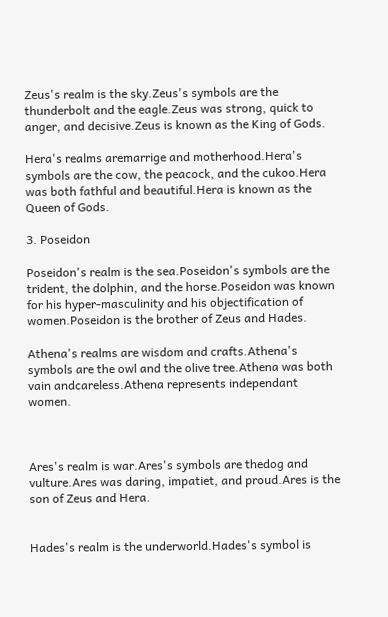Zeus's realm is the sky.Zeus's symbols are the thunderbolt and the eagle.Zeus was strong, quick to anger, and decisive.Zeus is known as the King of Gods.

Hera's realms aremarrige and motherhood.Hera's symbols are the cow, the peacock, and the cukoo.Hera was both fathful and beautiful.Hera is known as the Queen of Gods.

3. Poseidon

Poseidon's realm is the sea.Poseidon's symbols are the trident, the dolphin, and the horse.Poseidon was known for his hyper-masculinity and his objectification of women.Poseidon is the brother of Zeus and Hades.

Athena's realms are wisdom and crafts.Athena's symbols are the owl and the olive tree.Athena was both vain andcareless.Athena represents independant women.



Ares's realm is war.Ares's symbols are thedog and vulture.Ares was daring, impatiet, and proud.Ares is the son of Zeus and Hera.


Hades's realm is the underworld.Hades's symbol is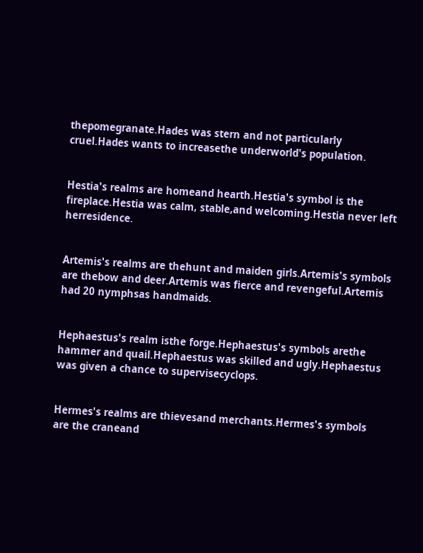thepomegranate.Hades was stern and not particularly cruel.Hades wants to increasethe underworld's population.


Hestia's realms are homeand hearth.Hestia's symbol is the fireplace.Hestia was calm, stable,and welcoming.Hestia never left herresidence.


Artemis's realms are thehunt and maiden girls.Artemis's symbols are thebow and deer.Artemis was fierce and revengeful.Artemis had 20 nymphsas handmaids.


Hephaestus's realm isthe forge.Hephaestus's symbols arethe hammer and quail.Hephaestus was skilled and ugly.Hephaestus was given a chance to supervisecyclops.


Hermes's realms are thievesand merchants.Hermes's symbols are the craneand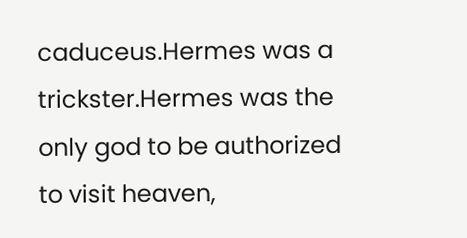caduceus.Hermes was a trickster.Hermes was the only god to be authorized to visit heaven,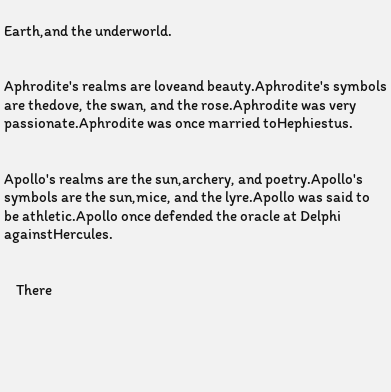Earth,and the underworld.


Aphrodite's realms are loveand beauty.Aphrodite's symbols are thedove, the swan, and the rose.Aphrodite was very passionate.Aphrodite was once married toHephiestus.


Apollo's realms are the sun,archery, and poetry.Apollo's symbols are the sun,mice, and the lyre.Apollo was said to be athletic.Apollo once defended the oracle at Delphi againstHercules.


    There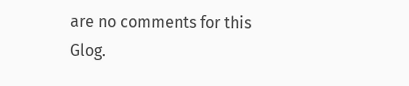are no comments for this Glog.